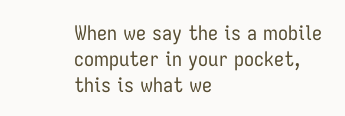When we say the is a mobile computer in your pocket, this is what we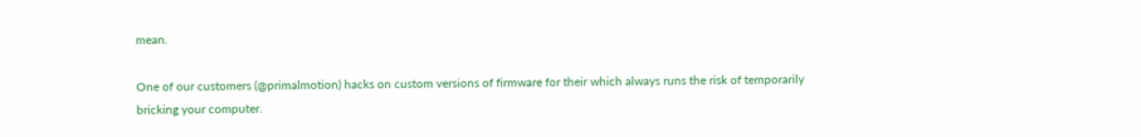mean.

One of our customers (@primalmotion) hacks on custom versions of firmware for their which always runs the risk of temporarily bricking your computer.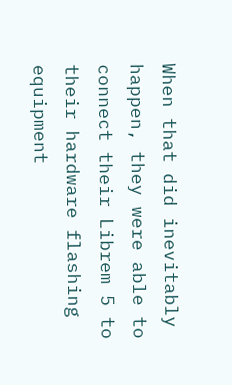When that did inevitably happen, they were able to connect their Librem 5 to their hardware flashing equipment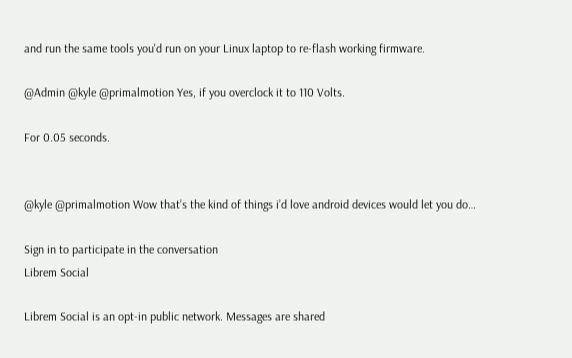and run the same tools you'd run on your Linux laptop to re-flash working firmware.

@Admin @kyle @primalmotion Yes, if you overclock it to 110 Volts.

For 0.05 seconds.


@kyle @primalmotion Wow that’s the kind of things i’d love android devices would let you do…

Sign in to participate in the conversation
Librem Social

Librem Social is an opt-in public network. Messages are shared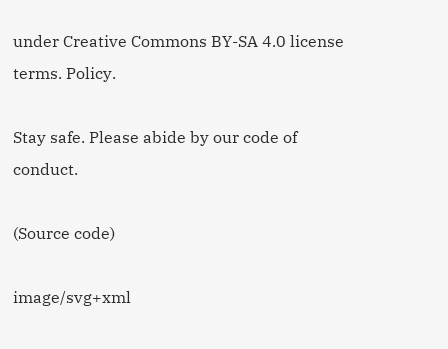under Creative Commons BY-SA 4.0 license terms. Policy.

Stay safe. Please abide by our code of conduct.

(Source code)

image/svg+xml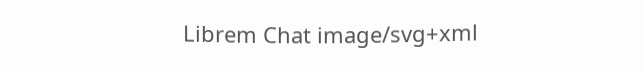Librem Chat image/svg+xml